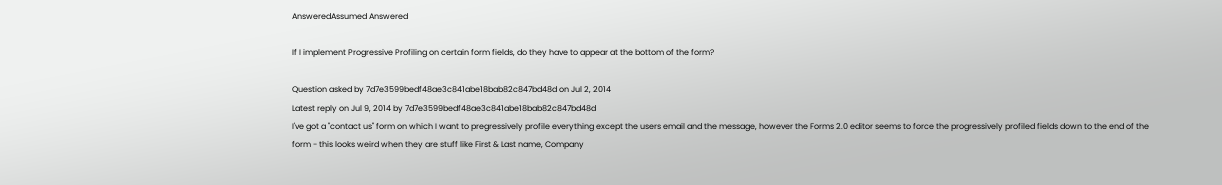AnsweredAssumed Answered

If I implement Progressive Profiling on certain form fields, do they have to appear at the bottom of the form?

Question asked by 7d7e3599bedf48ae3c841abe18bab82c847bd48d on Jul 2, 2014
Latest reply on Jul 9, 2014 by 7d7e3599bedf48ae3c841abe18bab82c847bd48d
I've got a "contact us" form on which I want to pregressively profile everything except the users email and the message, however the Forms 2.0 editor seems to force the progressively profiled fields down to the end of the form - this looks weird when they are stuff like First & Last name, Company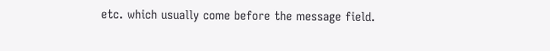etc. which usually come before the message field.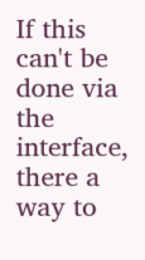If this can't be done via the interface, there a way to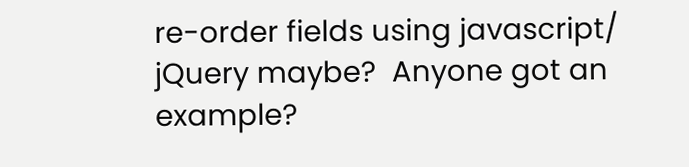re-order fields using javascript/ jQuery maybe?  Anyone got an example?